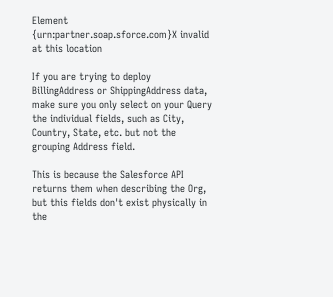Element {urn:partner.soap.sforce.com}X invalid at this location

If you are trying to deploy BillingAddress or ShippingAddress data, make sure you only select on your Query the individual fields, such as City, Country, State, etc. but not the grouping Address field.

This is because the Salesforce API returns them when describing the Org, but this fields don't exist physically in the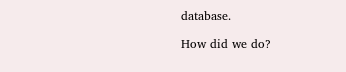database.

How did we do?